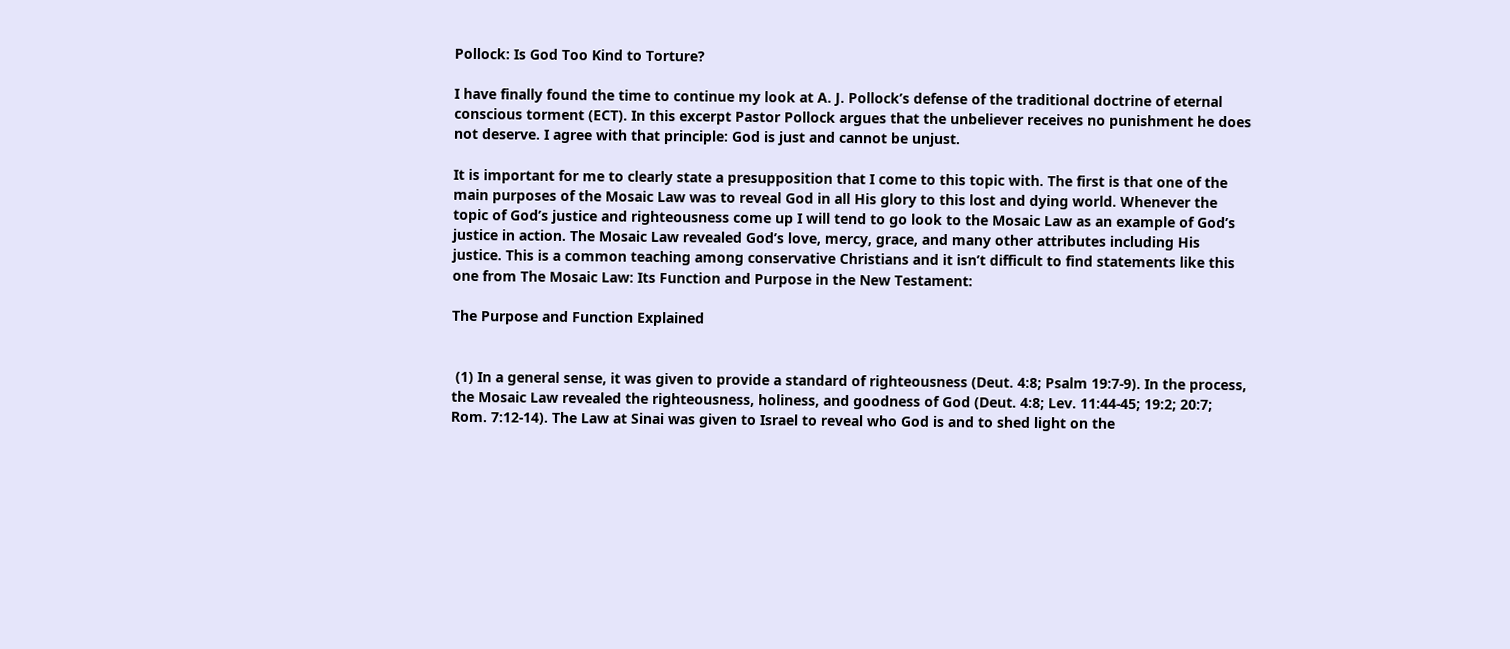Pollock: Is God Too Kind to Torture?

I have finally found the time to continue my look at A. J. Pollock’s defense of the traditional doctrine of eternal conscious torment (ECT). In this excerpt Pastor Pollock argues that the unbeliever receives no punishment he does not deserve. I agree with that principle: God is just and cannot be unjust.

It is important for me to clearly state a presupposition that I come to this topic with. The first is that one of the main purposes of the Mosaic Law was to reveal God in all His glory to this lost and dying world. Whenever the topic of God’s justice and righteousness come up I will tend to go look to the Mosaic Law as an example of God’s justice in action. The Mosaic Law revealed God’s love, mercy, grace, and many other attributes including His justice. This is a common teaching among conservative Christians and it isn’t difficult to find statements like this one from The Mosaic Law: Its Function and Purpose in the New Testament:

The Purpose and Function Explained


 (1) In a general sense, it was given to provide a standard of righteousness (Deut. 4:8; Psalm 19:7-9). In the process, the Mosaic Law revealed the righteousness, holiness, and goodness of God (Deut. 4:8; Lev. 11:44-45; 19:2; 20:7; Rom. 7:12-14). The Law at Sinai was given to Israel to reveal who God is and to shed light on the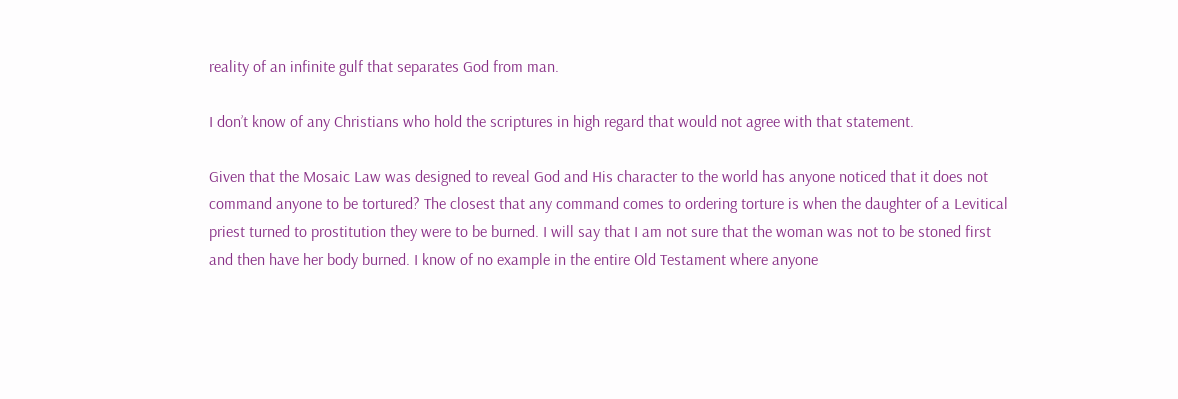reality of an infinite gulf that separates God from man.

I don’t know of any Christians who hold the scriptures in high regard that would not agree with that statement.

Given that the Mosaic Law was designed to reveal God and His character to the world has anyone noticed that it does not command anyone to be tortured? The closest that any command comes to ordering torture is when the daughter of a Levitical priest turned to prostitution they were to be burned. I will say that I am not sure that the woman was not to be stoned first and then have her body burned. I know of no example in the entire Old Testament where anyone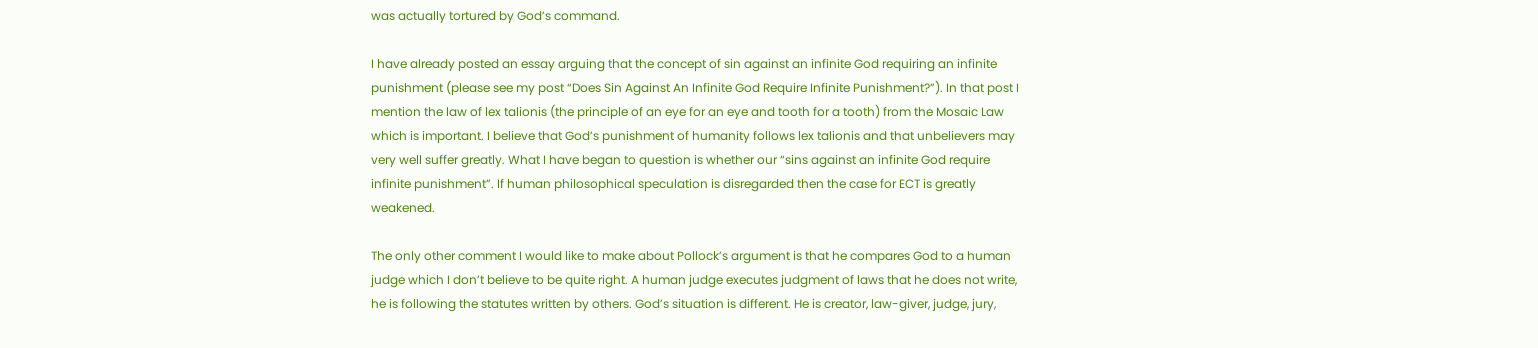was actually tortured by God’s command.

I have already posted an essay arguing that the concept of sin against an infinite God requiring an infinite punishment (please see my post “Does Sin Against An Infinite God Require Infinite Punishment?”). In that post I mention the law of lex talionis (the principle of an eye for an eye and tooth for a tooth) from the Mosaic Law which is important. I believe that God’s punishment of humanity follows lex talionis and that unbelievers may very well suffer greatly. What I have began to question is whether our “sins against an infinite God require infinite punishment”. If human philosophical speculation is disregarded then the case for ECT is greatly weakened.

The only other comment I would like to make about Pollock’s argument is that he compares God to a human judge which I don’t believe to be quite right. A human judge executes judgment of laws that he does not write, he is following the statutes written by others. God’s situation is different. He is creator, law-giver, judge, jury,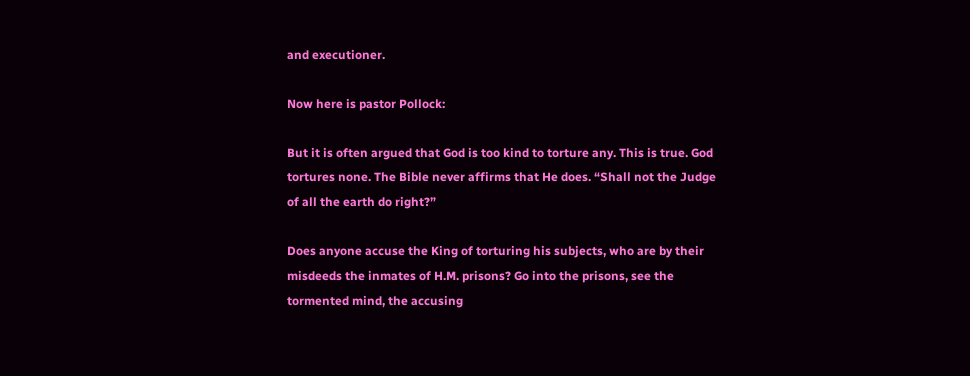and executioner.

Now here is pastor Pollock:

But it is often argued that God is too kind to torture any. This is true. God tortures none. The Bible never affirms that He does. “Shall not the Judge of all the earth do right?”

Does anyone accuse the King of torturing his subjects, who are by their misdeeds the inmates of H.M. prisons? Go into the prisons, see the tormented mind, the accusing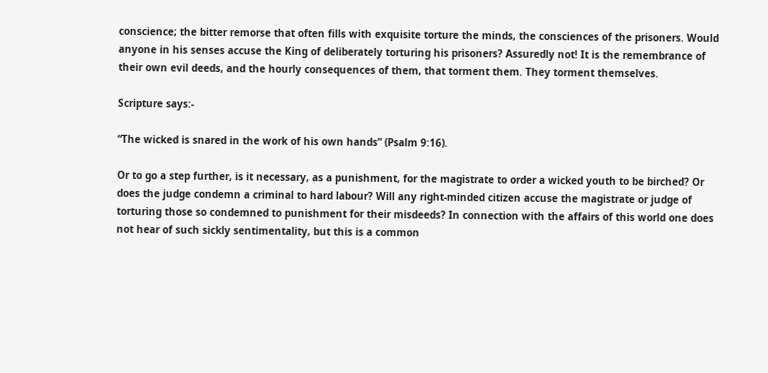conscience; the bitter remorse that often fills with exquisite torture the minds, the consciences of the prisoners. Would anyone in his senses accuse the King of deliberately torturing his prisoners? Assuredly not! It is the remembrance of their own evil deeds, and the hourly consequences of them, that torment them. They torment themselves.

Scripture says:-

“The wicked is snared in the work of his own hands” (Psalm 9:16).

Or to go a step further, is it necessary, as a punishment, for the magistrate to order a wicked youth to be birched? Or does the judge condemn a criminal to hard labour? Will any right-minded citizen accuse the magistrate or judge of torturing those so condemned to punishment for their misdeeds? In connection with the affairs of this world one does not hear of such sickly sentimentality, but this is a common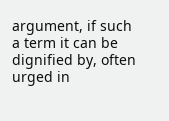argument, if such a term it can be dignified by, often urged in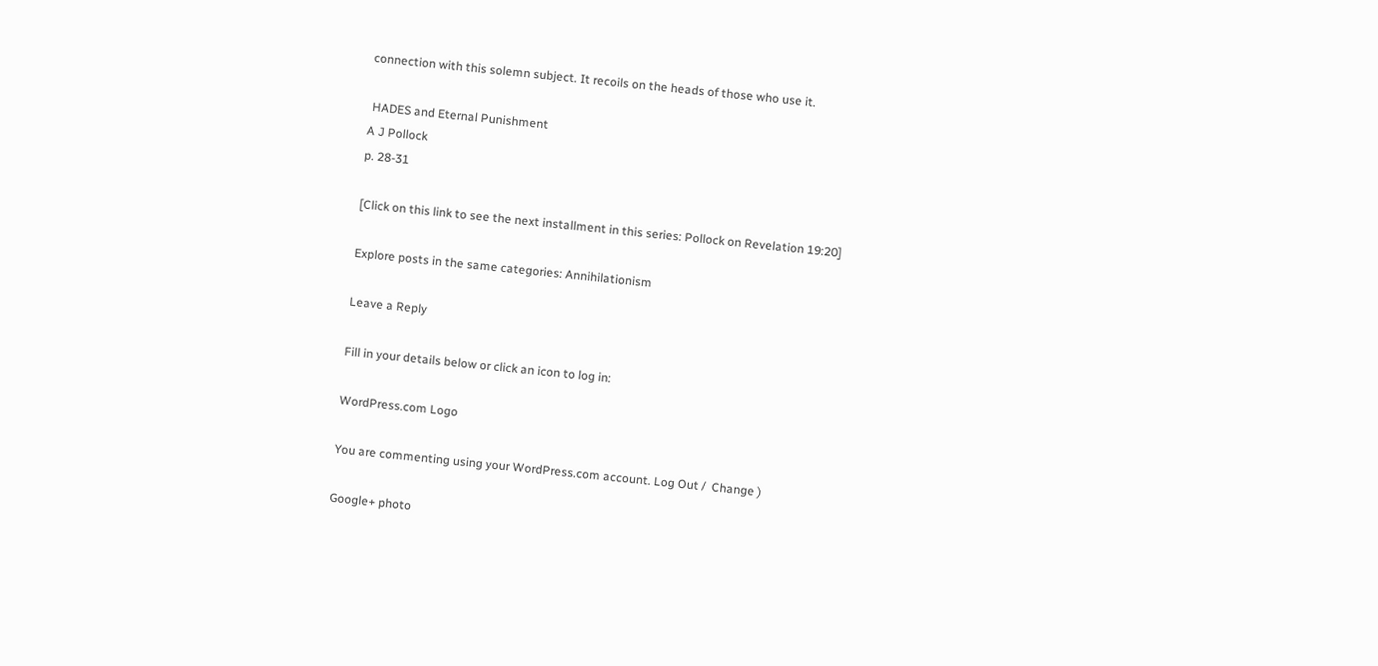connection with this solemn subject. It recoils on the heads of those who use it.

 HADES and Eternal Punishment
A J Pollock
p. 28-31

[Click on this link to see the next installment in this series: Pollock on Revelation 19:20]

Explore posts in the same categories: Annihilationism

Leave a Reply

Fill in your details below or click an icon to log in:

WordPress.com Logo

You are commenting using your WordPress.com account. Log Out /  Change )

Google+ photo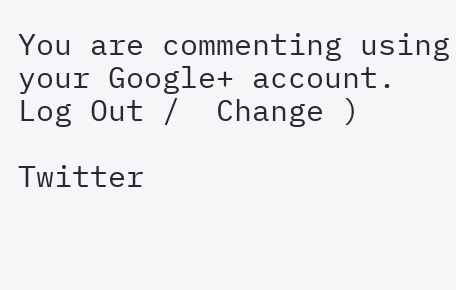You are commenting using your Google+ account. Log Out /  Change )

Twitter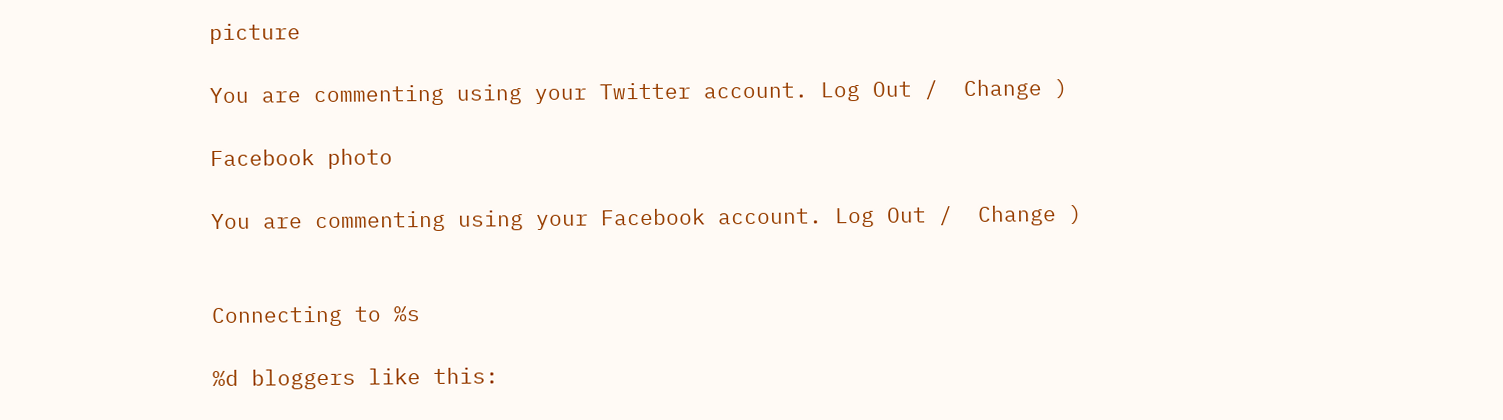picture

You are commenting using your Twitter account. Log Out /  Change )

Facebook photo

You are commenting using your Facebook account. Log Out /  Change )


Connecting to %s

%d bloggers like this: